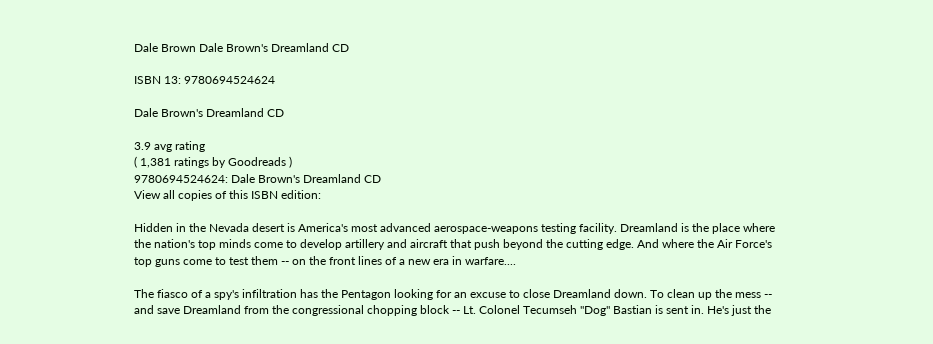Dale Brown Dale Brown's Dreamland CD

ISBN 13: 9780694524624

Dale Brown's Dreamland CD

3.9 avg rating
( 1,381 ratings by Goodreads )
9780694524624: Dale Brown's Dreamland CD
View all copies of this ISBN edition:

Hidden in the Nevada desert is America's most advanced aerospace-weapons testing facility. Dreamland is the place where the nation's top minds come to develop artillery and aircraft that push beyond the cutting edge. And where the Air Force's top guns come to test them -- on the front lines of a new era in warfare....

The fiasco of a spy's infiltration has the Pentagon looking for an excuse to close Dreamland down. To clean up the mess -- and save Dreamland from the congressional chopping block -- Lt. Colonel Tecumseh "Dog" Bastian is sent in. He's just the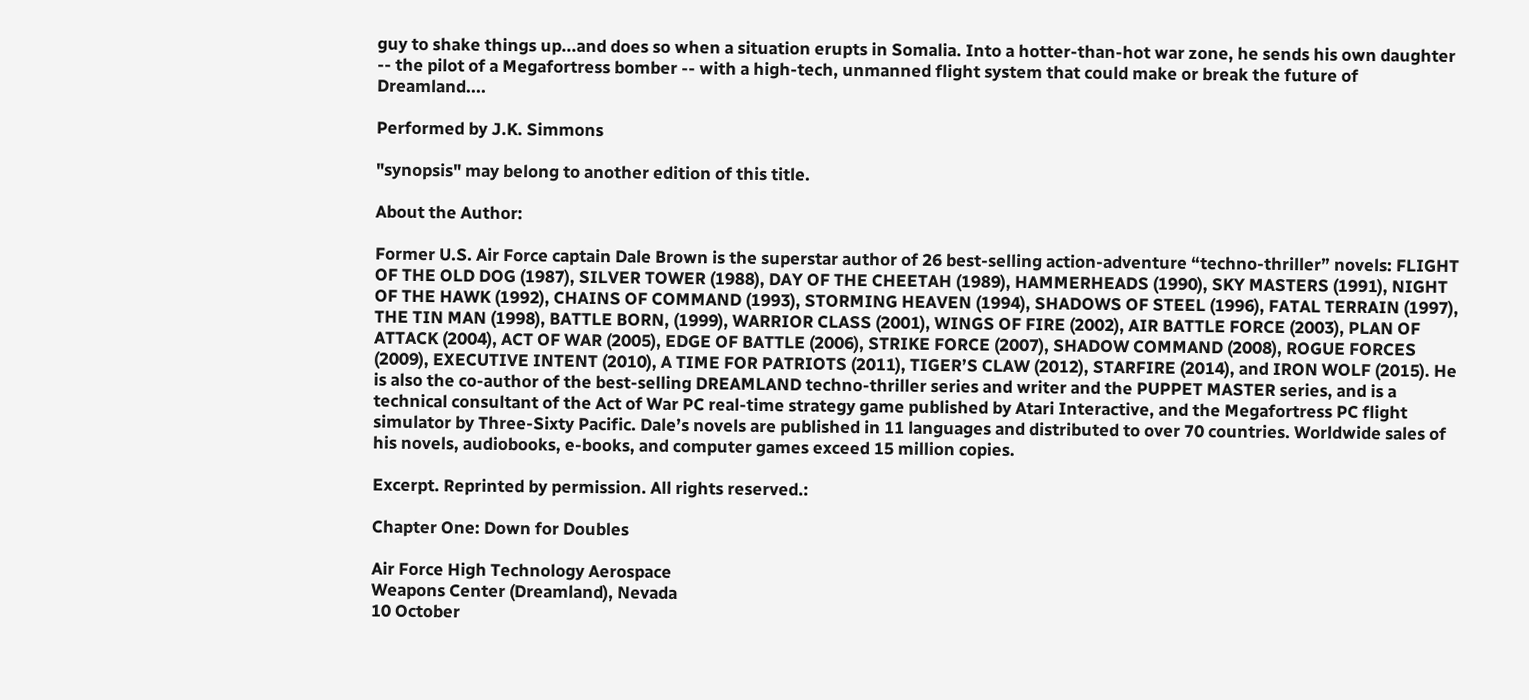guy to shake things up...and does so when a situation erupts in Somalia. Into a hotter-than-hot war zone, he sends his own daughter -- the pilot of a Megafortress bomber -- with a high-tech, unmanned flight system that could make or break the future of Dreamland....

Performed by J.K. Simmons

"synopsis" may belong to another edition of this title.

About the Author:

Former U.S. Air Force captain Dale Brown is the superstar author of 26 best-selling action-adventure “techno-thriller” novels: FLIGHT OF THE OLD DOG (1987), SILVER TOWER (1988), DAY OF THE CHEETAH (1989), HAMMERHEADS (1990), SKY MASTERS (1991), NIGHT OF THE HAWK (1992), CHAINS OF COMMAND (1993), STORMING HEAVEN (1994), SHADOWS OF STEEL (1996), FATAL TERRAIN (1997), THE TIN MAN (1998), BATTLE BORN, (1999), WARRIOR CLASS (2001), WINGS OF FIRE (2002), AIR BATTLE FORCE (2003), PLAN OF ATTACK (2004), ACT OF WAR (2005), EDGE OF BATTLE (2006), STRIKE FORCE (2007), SHADOW COMMAND (2008), ROGUE FORCES (2009), EXECUTIVE INTENT (2010), A TIME FOR PATRIOTS (2011), TIGER’S CLAW (2012), STARFIRE (2014), and IRON WOLF (2015). He is also the co-author of the best-selling DREAMLAND techno-thriller series and writer and the PUPPET MASTER series, and is a technical consultant of the Act of War PC real-time strategy game published by Atari Interactive, and the Megafortress PC flight simulator by Three-Sixty Pacific. Dale’s novels are published in 11 languages and distributed to over 70 countries. Worldwide sales of his novels, audiobooks, e-books, and computer games exceed 15 million copies.

Excerpt. Reprinted by permission. All rights reserved.:

Chapter One: Down for Doubles

Air Force High Technology Aerospace
Weapons Center (Dreamland), Nevada
10 October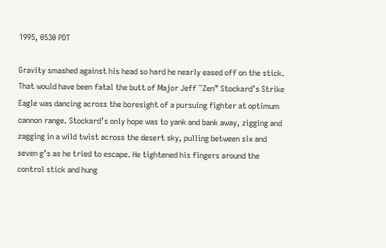1995, 0530 PDT

Gravity smashed against his head so hard he nearly eased off on the stick. That would have been fatal the butt of Major Jeff ``Zen” Stockard’s Strike Eagle was dancing across the boresight of a pursuing fighter at optimum cannon range. Stockard’s only hope was to yank and bank away, zigging and zagging in a wild twist across the desert sky, pulling between six and seven g’s as he tried to escape. He tightened his fingers around the control stick and hung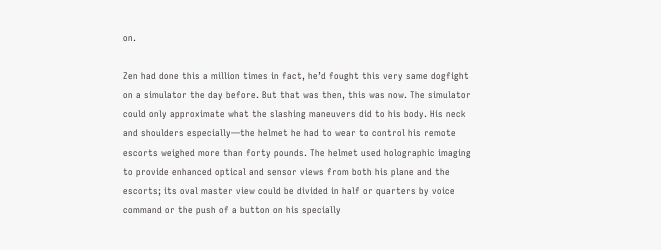on.

Zen had done this a million times in fact, he’d fought this very same dogfight on a simulator the day before. But that was then, this was now. The simulator could only approximate what the slashing maneuvers did to his body. His neck and shoulders especially—the helmet he had to wear to control his remote escorts weighed more than forty pounds. The helmet used holographic imaging to provide enhanced optical and sensor views from both his plane and the escorts; its oval master view could be divided in half or quarters by voice command or the push of a button on his specially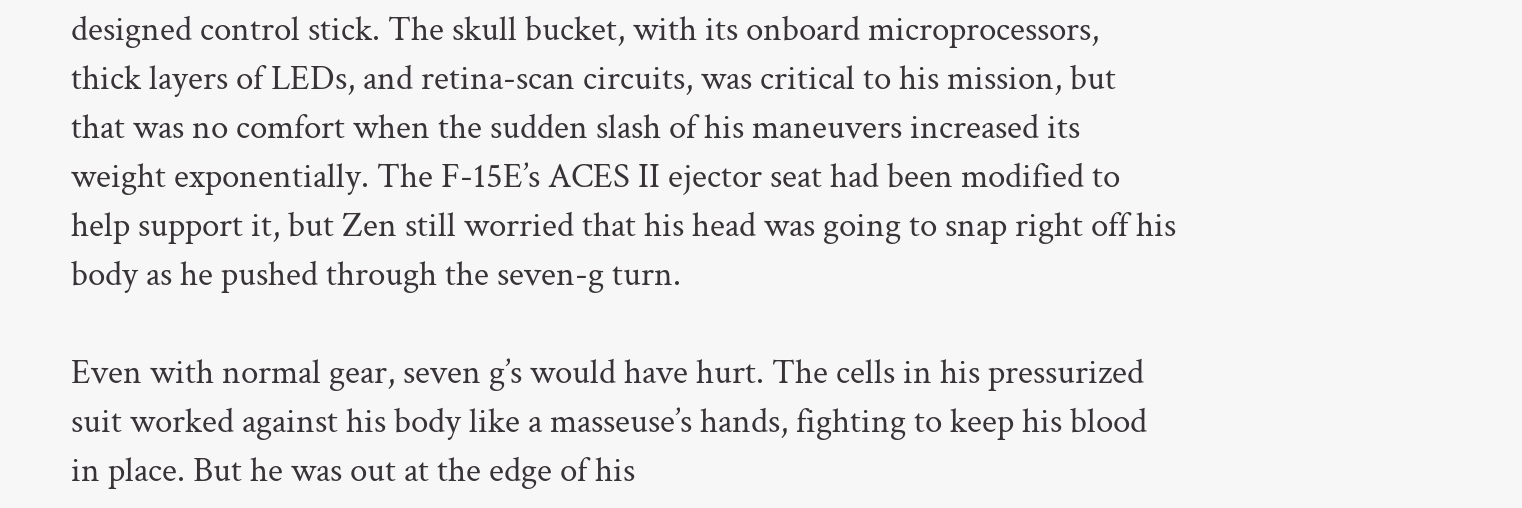designed control stick. The skull bucket, with its onboard microprocessors, thick layers of LEDs, and retina-scan circuits, was critical to his mission, but that was no comfort when the sudden slash of his maneuvers increased its weight exponentially. The F-15E’s ACES II ejector seat had been modified to help support it, but Zen still worried that his head was going to snap right off his body as he pushed through the seven-g turn.

Even with normal gear, seven g’s would have hurt. The cells in his pressurized suit worked against his body like a masseuse’s hands, fighting to keep his blood in place. But he was out at the edge of his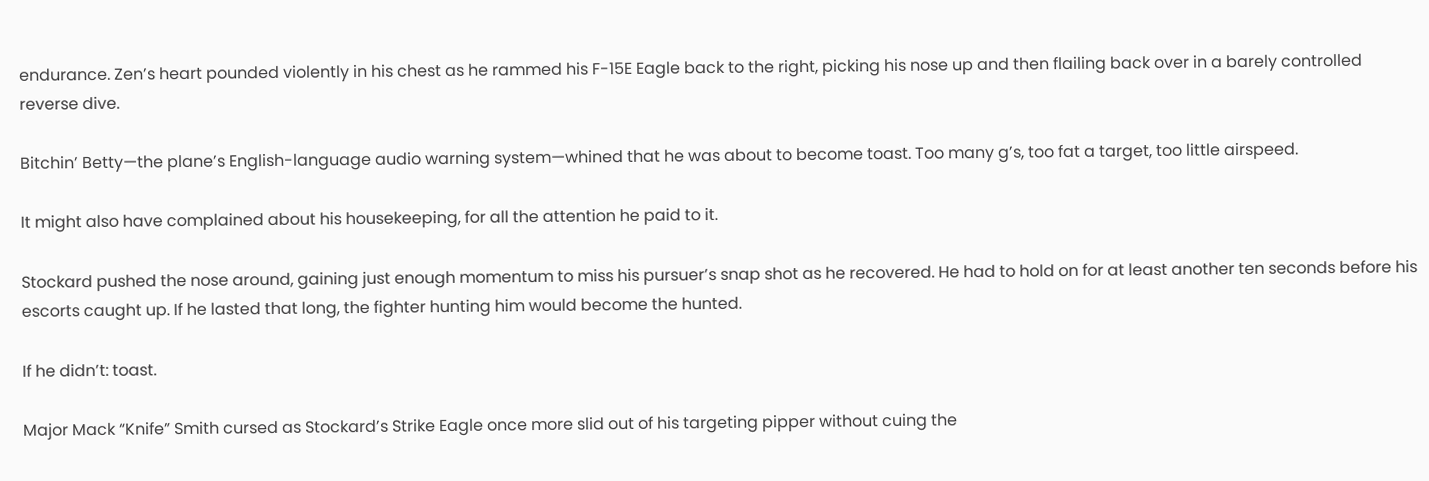endurance. Zen’s heart pounded violently in his chest as he rammed his F-15E Eagle back to the right, picking his nose up and then flailing back over in a barely controlled reverse dive.

Bitchin’ Betty—the plane’s English-language audio warning system—whined that he was about to become toast. Too many g’s, too fat a target, too little airspeed.

It might also have complained about his housekeeping, for all the attention he paid to it.

Stockard pushed the nose around, gaining just enough momentum to miss his pursuer’s snap shot as he recovered. He had to hold on for at least another ten seconds before his escorts caught up. If he lasted that long, the fighter hunting him would become the hunted.

If he didn’t: toast.

Major Mack “Knife” Smith cursed as Stockard’s Strike Eagle once more slid out of his targeting pipper without cuing the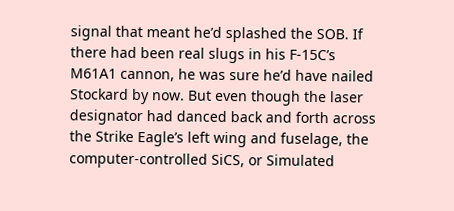signal that meant he’d splashed the SOB. If there had been real slugs in his F-15C’s M61A1 cannon, he was sure he’d have nailed Stockard by now. But even though the laser designator had danced back and forth across the Strike Eagle’s left wing and fuselage, the computer-controlled SiCS, or Simulated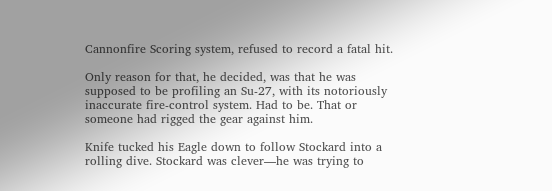Cannonfire Scoring system, refused to record a fatal hit.

Only reason for that, he decided, was that he was supposed to be profiling an Su-27, with its notoriously inaccurate fire-control system. Had to be. That or someone had rigged the gear against him.

Knife tucked his Eagle down to follow Stockard into a rolling dive. Stockard was clever—he was trying to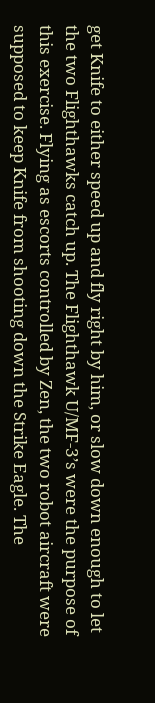get Knife to either speed up and fly right by him, or slow down enough to let the two Flighthawks catch up. The Flighthawk U/MF-3’s were the purpose of this exercise. Flying as escorts controlled by Zen, the two robot aircraft were supposed to keep Knife from shooting down the Strike Eagle. The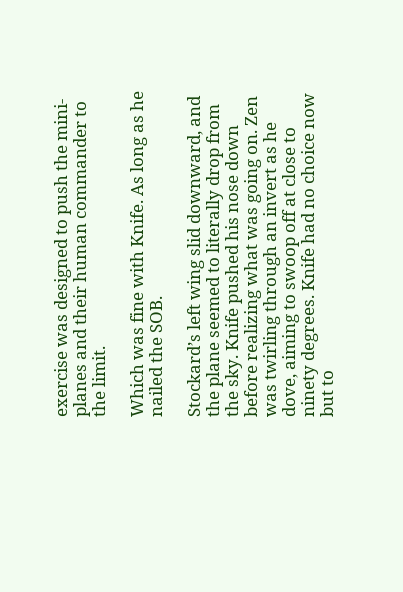exercise was designed to push the mini-planes and their human commander to the limit.

Which was fine with Knife. As long as he nailed the SOB.

Stockard’s left wing slid downward, and the plane seemed to literally drop from the sky. Knife pushed his nose down before realizing what was going on. Zen was twirling through an invert as he dove, aiming to swoop off at close to ninety degrees. Knife had no choice now but to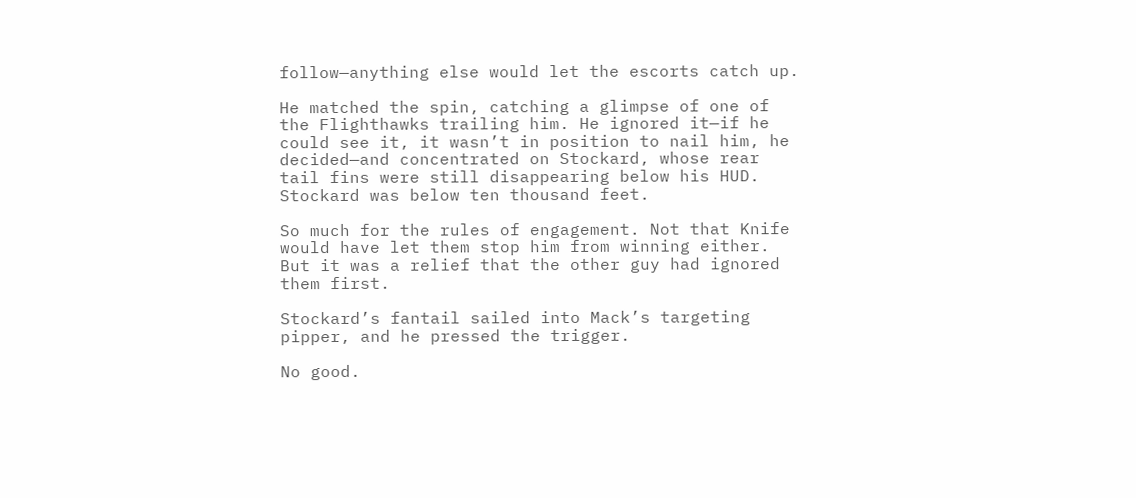follow—anything else would let the escorts catch up.

He matched the spin, catching a glimpse of one of the Flighthawks trailing him. He ignored it—if he could see it, it wasn’t in position to nail him, he decided—and concentrated on Stockard, whose rear tail fins were still disappearing below his HUD. Stockard was below ten thousand feet.

So much for the rules of engagement. Not that Knife would have let them stop him from winning either. But it was a relief that the other guy had ignored them first.

Stockard’s fantail sailed into Mack’s targeting pipper, and he pressed the trigger.

No good.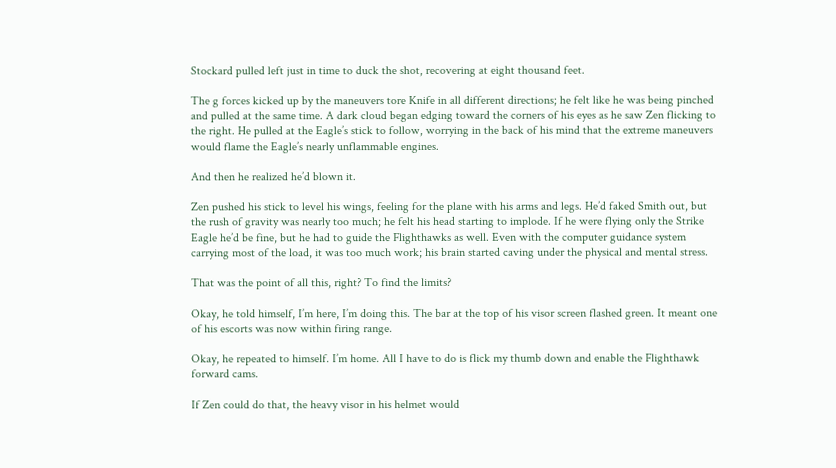Stockard pulled left just in time to duck the shot, recovering at eight thousand feet.

The g forces kicked up by the maneuvers tore Knife in all different directions; he felt like he was being pinched and pulled at the same time. A dark cloud began edging toward the corners of his eyes as he saw Zen flicking to the right. He pulled at the Eagle’s stick to follow, worrying in the back of his mind that the extreme maneuvers would flame the Eagle’s nearly unflammable engines.

And then he realized he’d blown it.

Zen pushed his stick to level his wings, feeling for the plane with his arms and legs. He’d faked Smith out, but the rush of gravity was nearly too much; he felt his head starting to implode. If he were flying only the Strike Eagle he’d be fine, but he had to guide the Flighthawks as well. Even with the computer guidance system carrying most of the load, it was too much work; his brain started caving under the physical and mental stress.

That was the point of all this, right? To find the limits?

Okay, he told himself, I’m here, I’m doing this. The bar at the top of his visor screen flashed green. It meant one of his escorts was now within firing range.

Okay, he repeated to himself. I’m home. All I have to do is flick my thumb down and enable the Flighthawk forward cams.

If Zen could do that, the heavy visor in his helmet would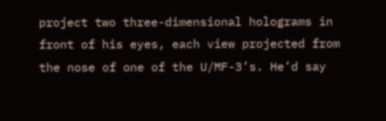project two three-dimensional holograms in front of his eyes, each view projected from the nose of one of the U/MF-3’s. He’d say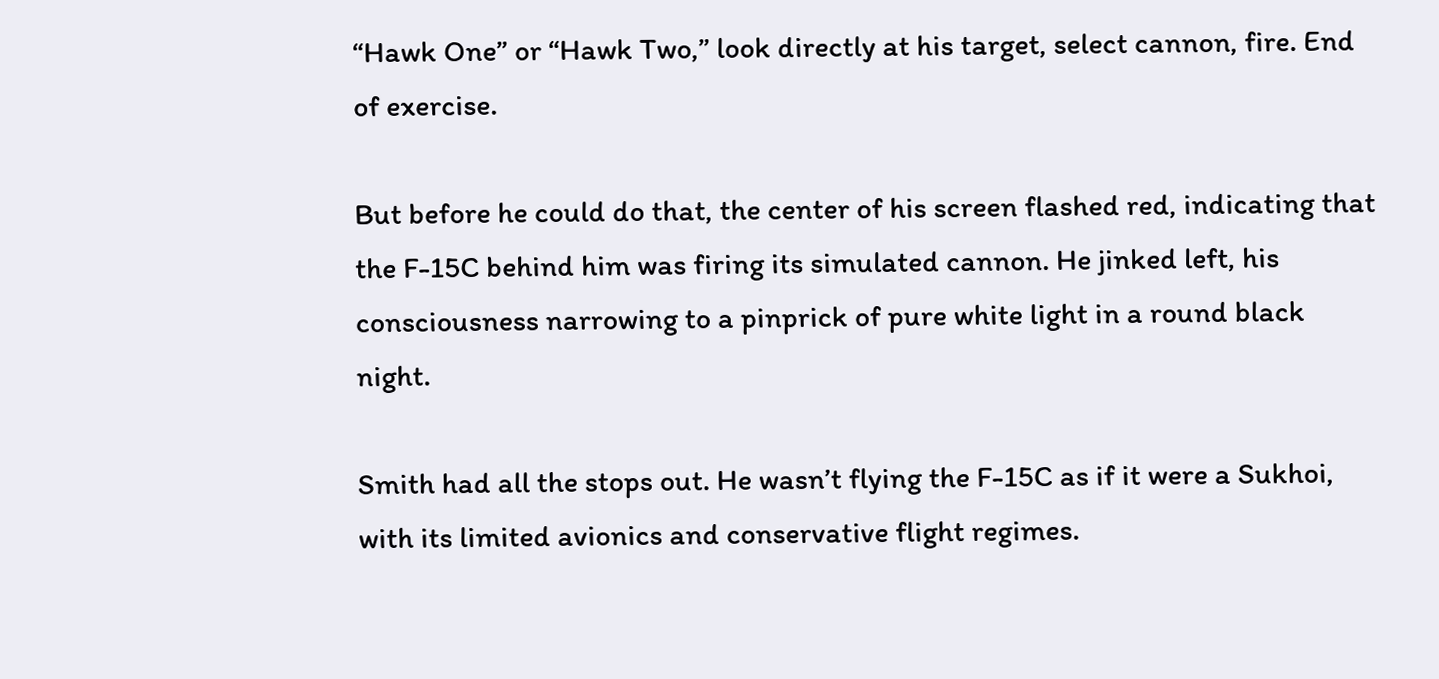“Hawk One” or “Hawk Two,” look directly at his target, select cannon, fire. End of exercise.

But before he could do that, the center of his screen flashed red, indicating that the F-15C behind him was firing its simulated cannon. He jinked left, his consciousness narrowing to a pinprick of pure white light in a round black night.

Smith had all the stops out. He wasn’t flying the F-15C as if it were a Sukhoi, with its limited avionics and conservative flight regimes.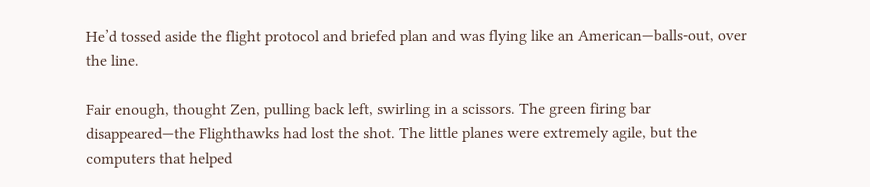He’d tossed aside the flight protocol and briefed plan and was flying like an American—balls-out, over the line.

Fair enough, thought Zen, pulling back left, swirling in a scissors. The green firing bar disappeared—the Flighthawks had lost the shot. The little planes were extremely agile, but the computers that helped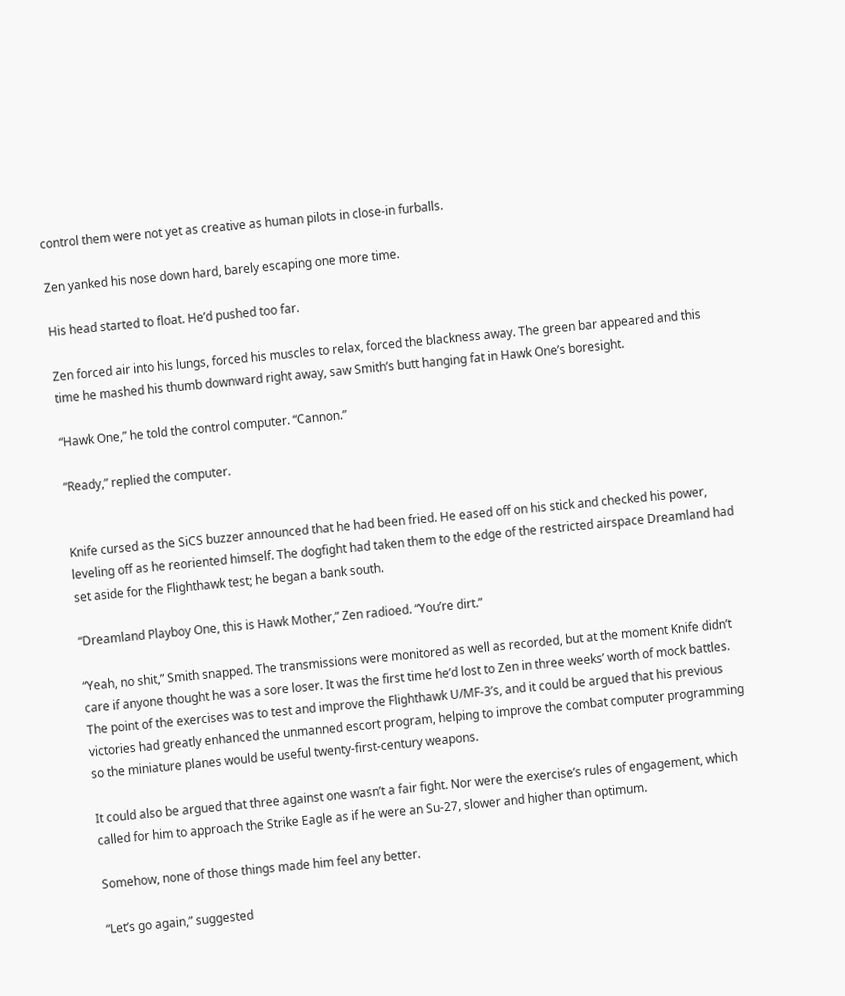control them were not yet as creative as human pilots in close-in furballs.

Zen yanked his nose down hard, barely escaping one more time.

His head started to float. He’d pushed too far.

Zen forced air into his lungs, forced his muscles to relax, forced the blackness away. The green bar appeared and this time he mashed his thumb downward right away, saw Smith’s butt hanging fat in Hawk One’s boresight.

“Hawk One,” he told the control computer. “Cannon.”

“Ready,” replied the computer.


Knife cursed as the SiCS buzzer announced that he had been fried. He eased off on his stick and checked his power, leveling off as he reoriented himself. The dogfight had taken them to the edge of the restricted airspace Dreamland had set aside for the Flighthawk test; he began a bank south.

“Dreamland Playboy One, this is Hawk Mother,” Zen radioed. “You’re dirt.”

“Yeah, no shit,” Smith snapped. The transmissions were monitored as well as recorded, but at the moment Knife didn’t care if anyone thought he was a sore loser. It was the first time he’d lost to Zen in three weeks’ worth of mock battles. The point of the exercises was to test and improve the Flighthawk U/MF-3’s, and it could be argued that his previous victories had greatly enhanced the unmanned escort program, helping to improve the combat computer programming so the miniature planes would be useful twenty-first-century weapons.

It could also be argued that three against one wasn’t a fair fight. Nor were the exercise’s rules of engagement, which called for him to approach the Strike Eagle as if he were an Su-27, slower and higher than optimum.

Somehow, none of those things made him feel any better.

“Let’s go again,” suggested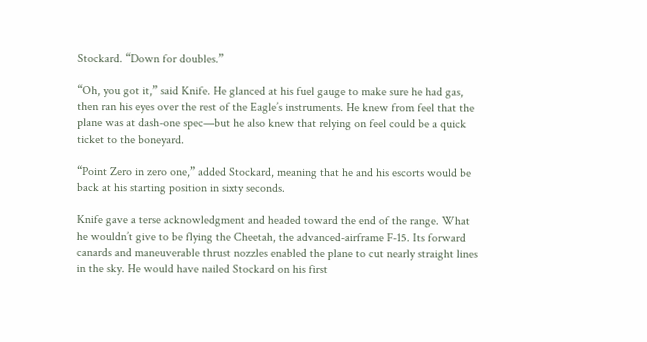Stockard. “Down for doubles.”

“Oh, you got it,” said Knife. He glanced at his fuel gauge to make sure he had gas, then ran his eyes over the rest of the Eagle’s instruments. He knew from feel that the plane was at dash-one spec—but he also knew that relying on feel could be a quick ticket to the boneyard.

“Point Zero in zero one,” added Stockard, meaning that he and his escorts would be back at his starting position in sixty seconds.

Knife gave a terse acknowledgment and headed toward the end of the range. What he wouldn’t give to be flying the Cheetah, the advanced-airframe F-15. Its forward canards and maneuverable thrust nozzles enabled the plane to cut nearly straight lines in the sky. He would have nailed Stockard on his first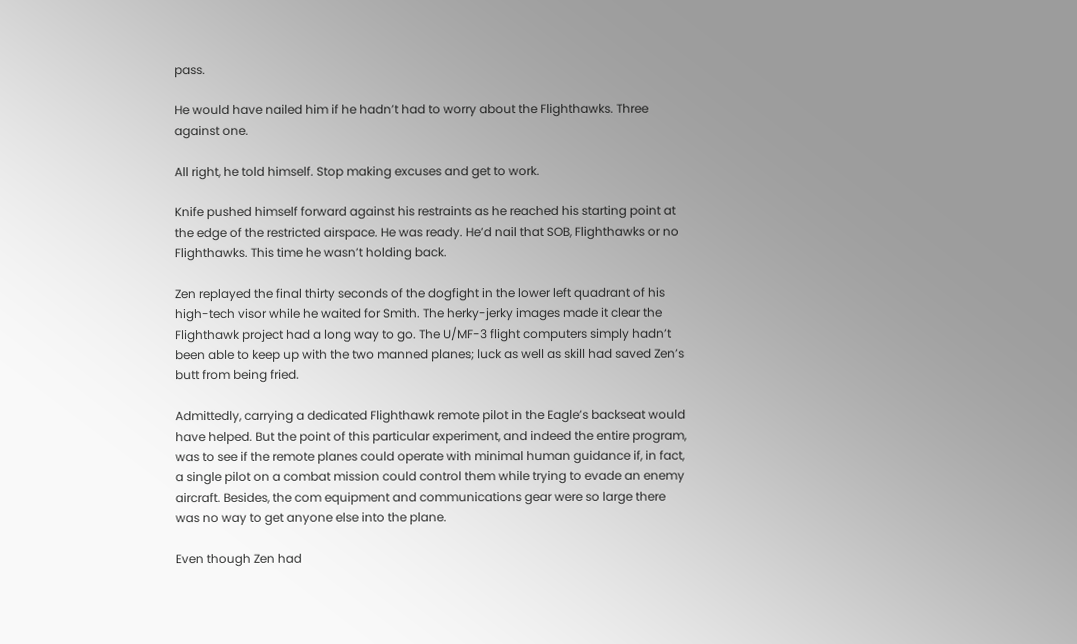pass.

He would have nailed him if he hadn’t had to worry about the Flighthawks. Three against one.

All right, he told himself. Stop making excuses and get to work.

Knife pushed himself forward against his restraints as he reached his starting point at the edge of the restricted airspace. He was ready. He’d nail that SOB, Flighthawks or no Flighthawks. This time he wasn’t holding back.

Zen replayed the final thirty seconds of the dogfight in the lower left quadrant of his high-tech visor while he waited for Smith. The herky-jerky images made it clear the Flighthawk project had a long way to go. The U/MF-3 flight computers simply hadn’t been able to keep up with the two manned planes; luck as well as skill had saved Zen’s butt from being fried.

Admittedly, carrying a dedicated Flighthawk remote pilot in the Eagle’s backseat would have helped. But the point of this particular experiment, and indeed the entire program, was to see if the remote planes could operate with minimal human guidance if, in fact, a single pilot on a combat mission could control them while trying to evade an enemy aircraft. Besides, the com equipment and communications gear were so large there was no way to get anyone else into the plane.

Even though Zen had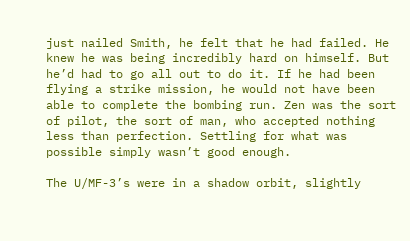just nailed Smith, he felt that he had failed. He knew he was being incredibly hard on himself. But he’d had to go all out to do it. If he had been flying a strike mission, he would not have been able to complete the bombing run. Zen was the sort of pilot, the sort of man, who accepted nothing less than perfection. Settling for what was possible simply wasn’t good enough.

The U/MF-3’s were in a shadow orbit, slightly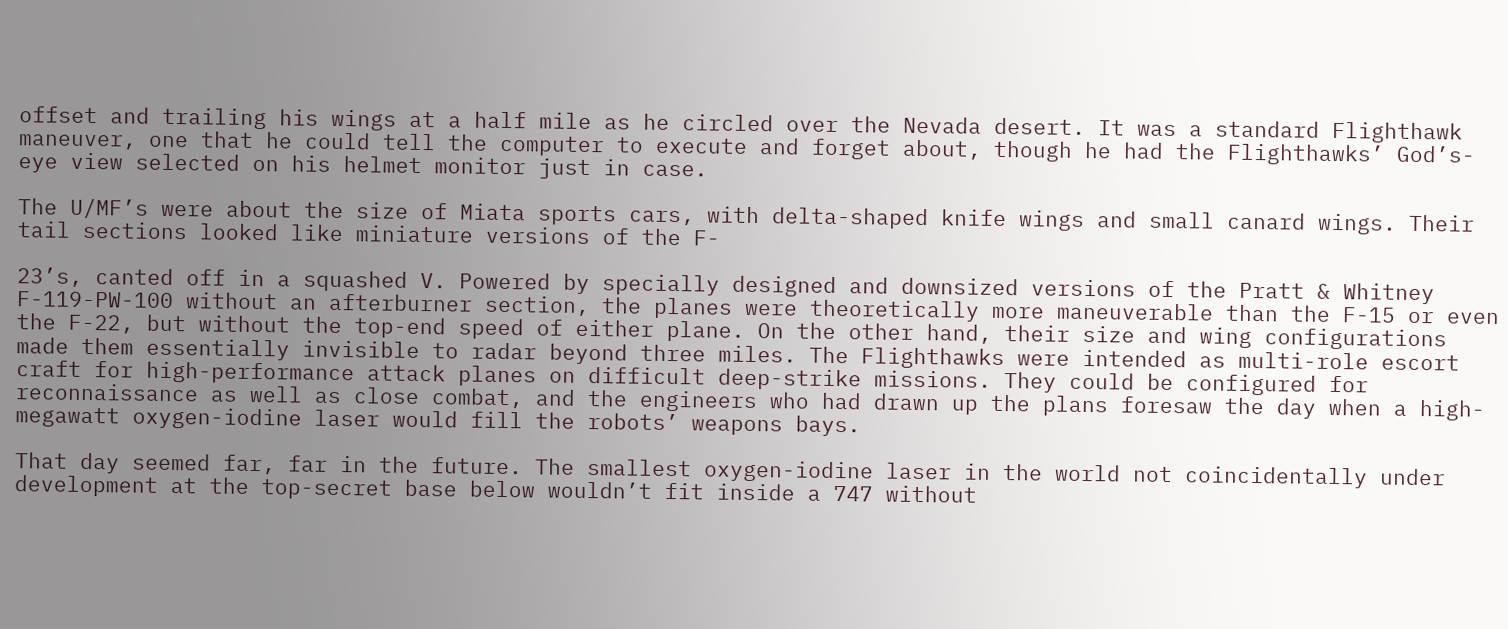offset and trailing his wings at a half mile as he circled over the Nevada desert. It was a standard Flighthawk maneuver, one that he could tell the computer to execute and forget about, though he had the Flighthawks’ God’s-eye view selected on his helmet monitor just in case.

The U/MF’s were about the size of Miata sports cars, with delta-shaped knife wings and small canard wings. Their tail sections looked like miniature versions of the F-

23’s, canted off in a squashed V. Powered by specially designed and downsized versions of the Pratt & Whitney F-119-PW-100 without an afterburner section, the planes were theoretically more maneuverable than the F-15 or even the F-22, but without the top-end speed of either plane. On the other hand, their size and wing configurations made them essentially invisible to radar beyond three miles. The Flighthawks were intended as multi-role escort craft for high-performance attack planes on difficult deep-strike missions. They could be configured for reconnaissance as well as close combat, and the engineers who had drawn up the plans foresaw the day when a high-megawatt oxygen-iodine laser would fill the robots’ weapons bays.

That day seemed far, far in the future. The smallest oxygen-iodine laser in the world not coincidentally under development at the top-secret base below wouldn’t fit inside a 747 without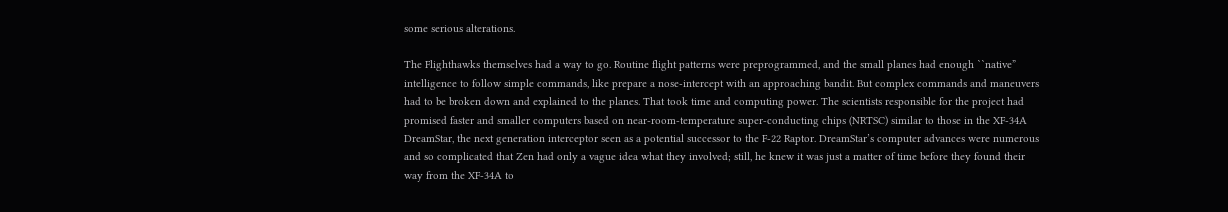some serious alterations.

The Flighthawks themselves had a way to go. Routine flight patterns were preprogrammed, and the small planes had enough ``native” intelligence to follow simple commands, like prepare a nose-intercept with an approaching bandit. But complex commands and maneuvers had to be broken down and explained to the planes. That took time and computing power. The scientists responsible for the project had promised faster and smaller computers based on near-room-temperature super-conducting chips (NRTSC) similar to those in the XF-34A DreamStar, the next generation interceptor seen as a potential successor to the F-22 Raptor. DreamStar’s computer advances were numerous and so complicated that Zen had only a vague idea what they involved; still, he knew it was just a matter of time before they found their way from the XF-34A to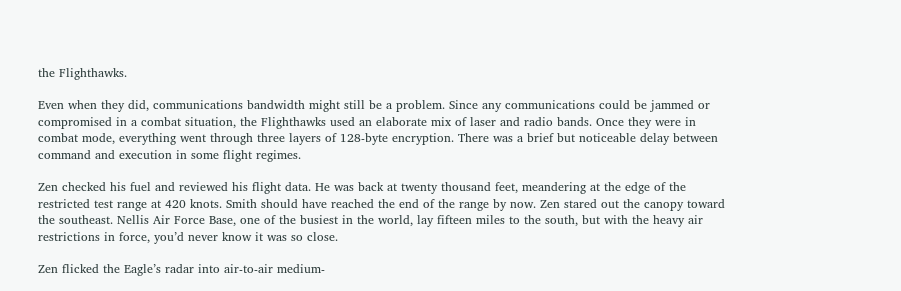the Flighthawks.

Even when they did, communications bandwidth might still be a problem. Since any communications could be jammed or compromised in a combat situation, the Flighthawks used an elaborate mix of laser and radio bands. Once they were in combat mode, everything went through three layers of 128-byte encryption. There was a brief but noticeable delay between command and execution in some flight regimes.

Zen checked his fuel and reviewed his flight data. He was back at twenty thousand feet, meandering at the edge of the restricted test range at 420 knots. Smith should have reached the end of the range by now. Zen stared out the canopy toward the southeast. Nellis Air Force Base, one of the busiest in the world, lay fifteen miles to the south, but with the heavy air restrictions in force, you’d never know it was so close.

Zen flicked the Eagle’s radar into air-to-air medium-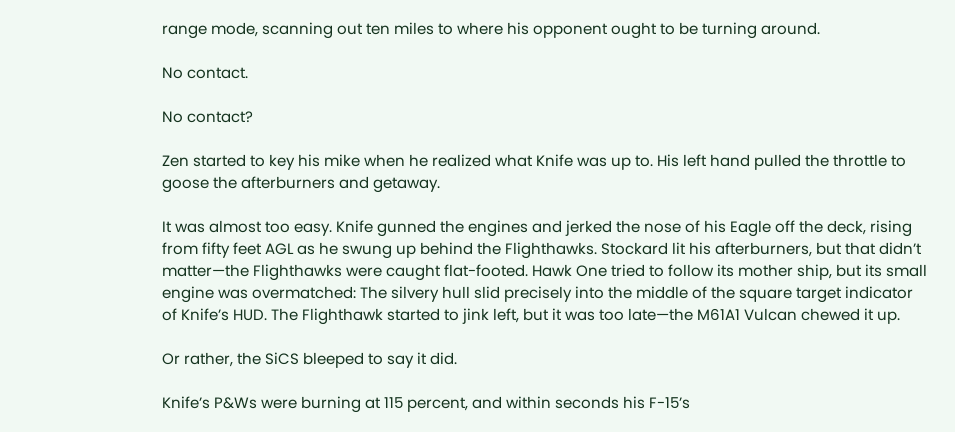range mode, scanning out ten miles to where his opponent ought to be turning around.

No contact.

No contact?

Zen started to key his mike when he realized what Knife was up to. His left hand pulled the throttle to goose the afterburners and getaway.

It was almost too easy. Knife gunned the engines and jerked the nose of his Eagle off the deck, rising from fifty feet AGL as he swung up behind the Flighthawks. Stockard lit his afterburners, but that didn’t matter—the Flighthawks were caught flat-footed. Hawk One tried to follow its mother ship, but its small engine was overmatched: The silvery hull slid precisely into the middle of the square target indicator of Knife’s HUD. The Flighthawk started to jink left, but it was too late—the M61A1 Vulcan chewed it up.

Or rather, the SiCS bleeped to say it did.

Knife’s P&Ws were burning at 115 percent, and within seconds his F-15’s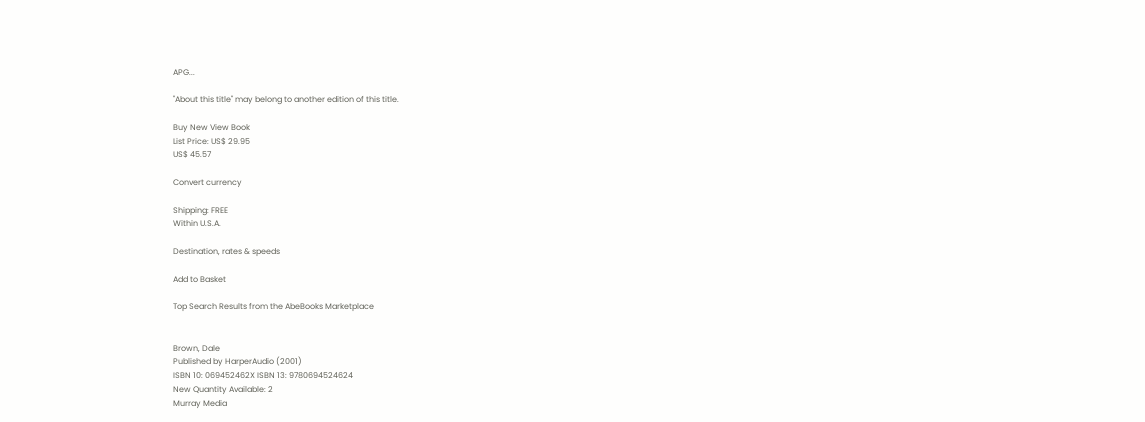APG...

"About this title" may belong to another edition of this title.

Buy New View Book
List Price: US$ 29.95
US$ 45.57

Convert currency

Shipping: FREE
Within U.S.A.

Destination, rates & speeds

Add to Basket

Top Search Results from the AbeBooks Marketplace


Brown, Dale
Published by HarperAudio (2001)
ISBN 10: 069452462X ISBN 13: 9780694524624
New Quantity Available: 2
Murray Media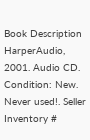Book Description HarperAudio, 2001. Audio CD. Condition: New. Never used!. Seller Inventory #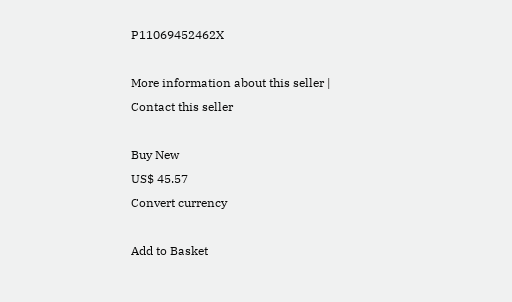P11069452462X

More information about this seller | Contact this seller

Buy New
US$ 45.57
Convert currency

Add to Basket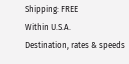Shipping: FREE
Within U.S.A.
Destination, rates & speeds